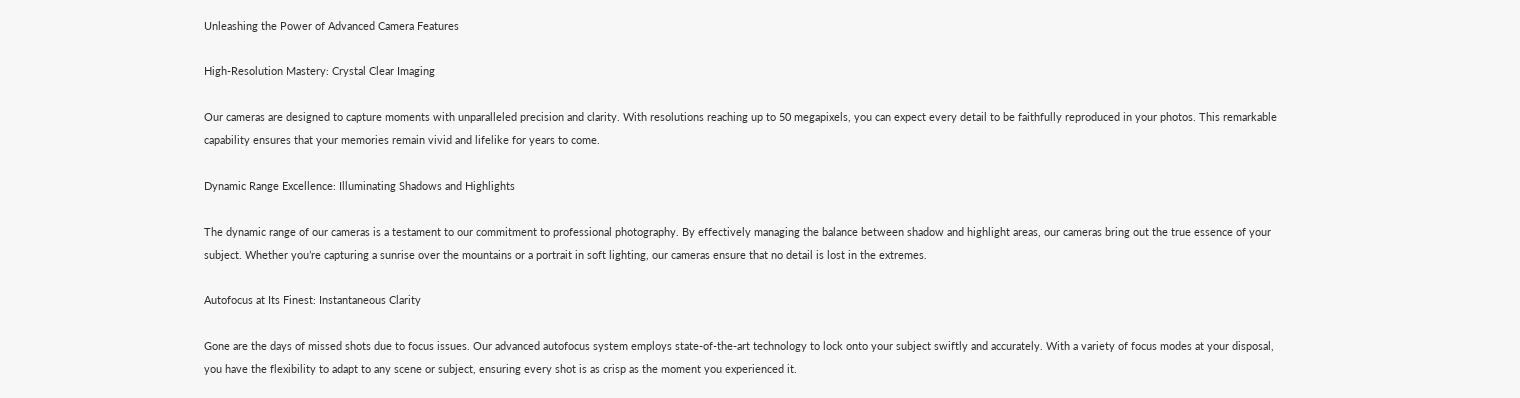Unleashing the Power of Advanced Camera Features

High-Resolution Mastery: Crystal Clear Imaging

Our cameras are designed to capture moments with unparalleled precision and clarity. With resolutions reaching up to 50 megapixels, you can expect every detail to be faithfully reproduced in your photos. This remarkable capability ensures that your memories remain vivid and lifelike for years to come.

Dynamic Range Excellence: Illuminating Shadows and Highlights

The dynamic range of our cameras is a testament to our commitment to professional photography. By effectively managing the balance between shadow and highlight areas, our cameras bring out the true essence of your subject. Whether you’re capturing a sunrise over the mountains or a portrait in soft lighting, our cameras ensure that no detail is lost in the extremes.

Autofocus at Its Finest: Instantaneous Clarity

Gone are the days of missed shots due to focus issues. Our advanced autofocus system employs state-of-the-art technology to lock onto your subject swiftly and accurately. With a variety of focus modes at your disposal, you have the flexibility to adapt to any scene or subject, ensuring every shot is as crisp as the moment you experienced it.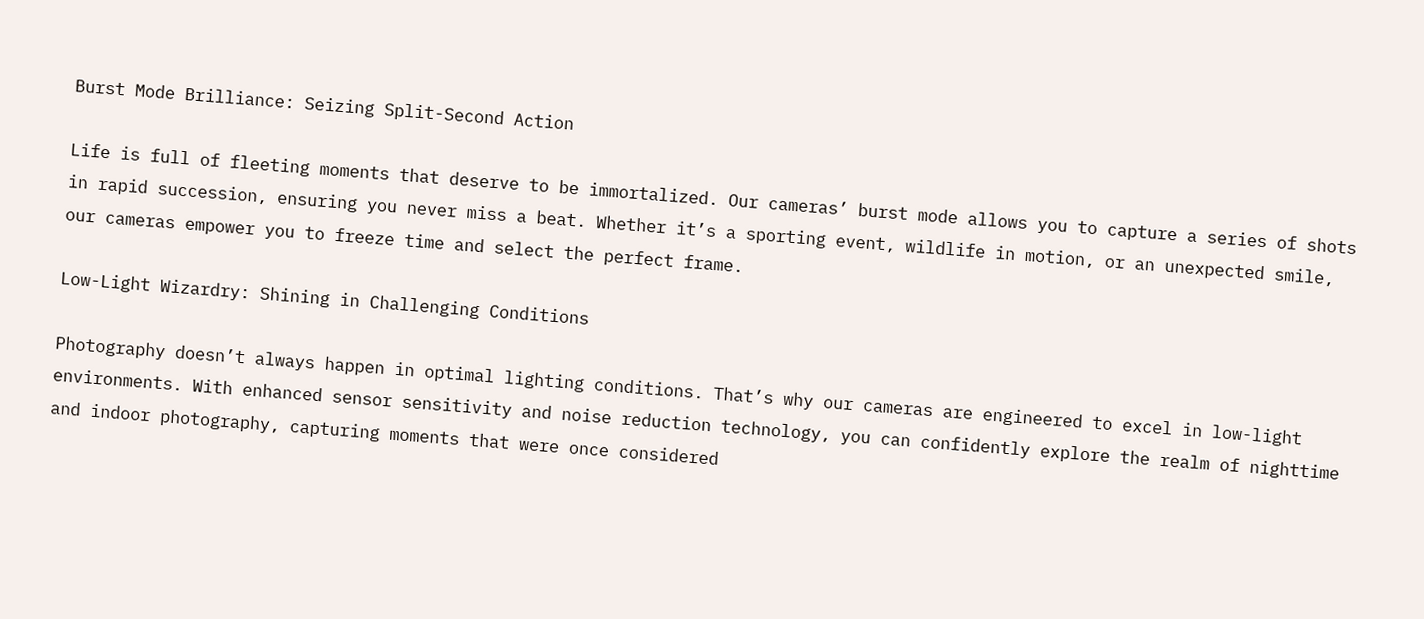Burst Mode Brilliance: Seizing Split-Second Action

Life is full of fleeting moments that deserve to be immortalized. Our cameras’ burst mode allows you to capture a series of shots in rapid succession, ensuring you never miss a beat. Whether it’s a sporting event, wildlife in motion, or an unexpected smile, our cameras empower you to freeze time and select the perfect frame.

Low-Light Wizardry: Shining in Challenging Conditions

Photography doesn’t always happen in optimal lighting conditions. That’s why our cameras are engineered to excel in low-light environments. With enhanced sensor sensitivity and noise reduction technology, you can confidently explore the realm of nighttime and indoor photography, capturing moments that were once considered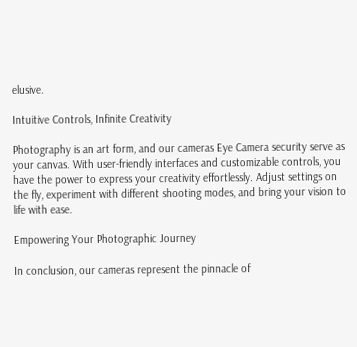elusive.

Intuitive Controls, Infinite Creativity

Photography is an art form, and our cameras Eye Camera security serve as your canvas. With user-friendly interfaces and customizable controls, you have the power to express your creativity effortlessly. Adjust settings on the fly, experiment with different shooting modes, and bring your vision to life with ease.

Empowering Your Photographic Journey

In conclusion, our cameras represent the pinnacle of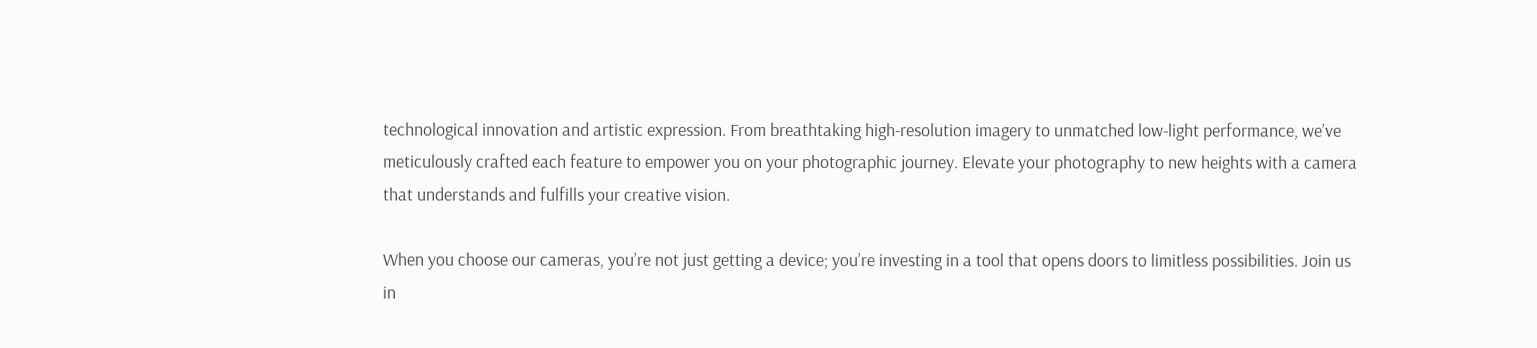technological innovation and artistic expression. From breathtaking high-resolution imagery to unmatched low-light performance, we’ve meticulously crafted each feature to empower you on your photographic journey. Elevate your photography to new heights with a camera that understands and fulfills your creative vision.

When you choose our cameras, you’re not just getting a device; you’re investing in a tool that opens doors to limitless possibilities. Join us in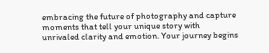embracing the future of photography and capture moments that tell your unique story with unrivaled clarity and emotion. Your journey begins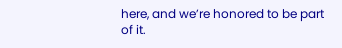here, and we’re honored to be part of it.